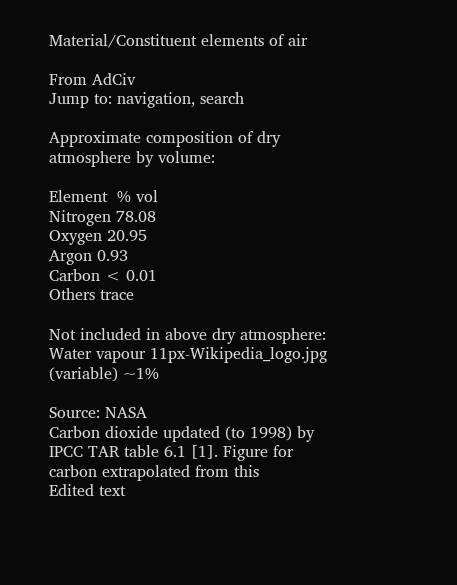Material/Constituent elements of air

From AdCiv
Jump to: navigation, search

Approximate composition of dry atmosphere by volume:

Element  % vol
Nitrogen 78.08
Oxygen 20.95
Argon 0.93
Carbon < 0.01
Others trace

Not included in above dry atmosphere:
Water vapour 11px-Wikipedia_logo.jpg (variable) ~1%

Source: NASA
Carbon dioxide updated (to 1998) by IPCC TAR table 6.1 [1]. Figure for carbon extrapolated from this
Edited text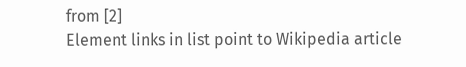from [2]
Element links in list point to Wikipedia article